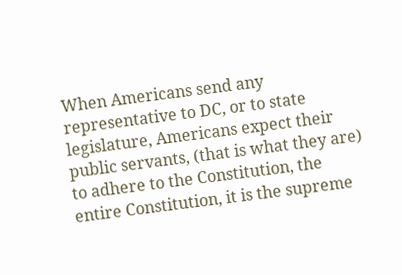When Americans send any representative to DC, or to state legislature, Americans expect their public servants, (that is what they are) to adhere to the Constitution, the entire Constitution, it is the supreme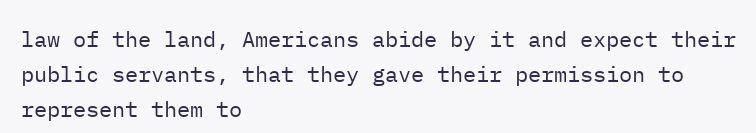law of the land, Americans abide by it and expect their public servants, that they gave their permission to represent them to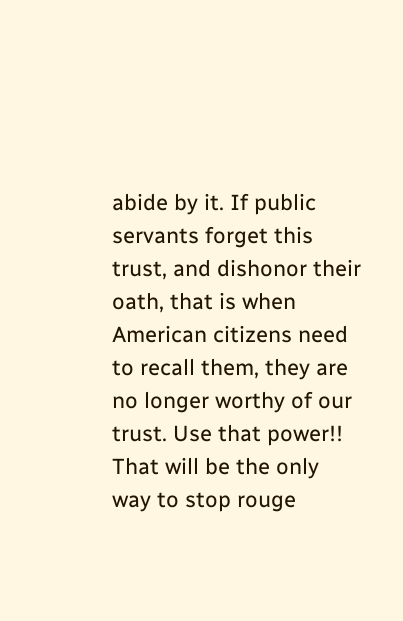abide by it. If public servants forget this trust, and dishonor their oath, that is when American citizens need to recall them, they are no longer worthy of our trust. Use that power!! That will be the only way to stop rouge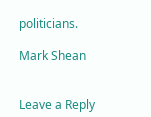politicians.

Mark Shean


Leave a Reply